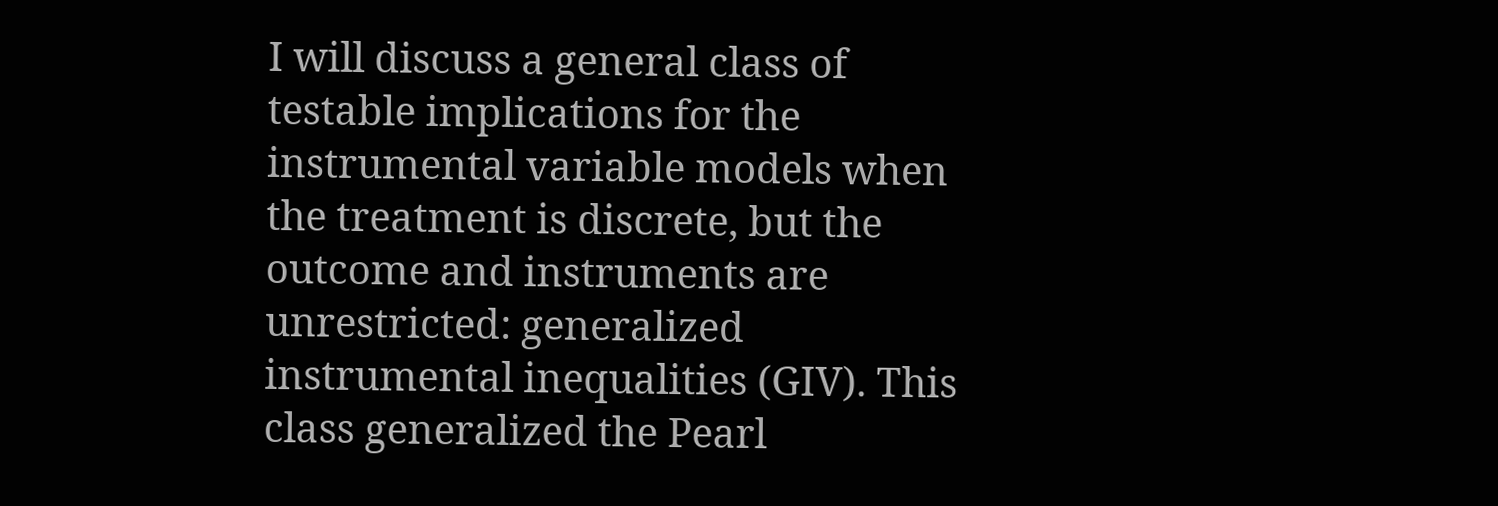I will discuss a general class of testable implications for the instrumental variable models when the treatment is discrete, but the outcome and instruments are unrestricted: generalized instrumental inequalities (GIV). This class generalized the Pearl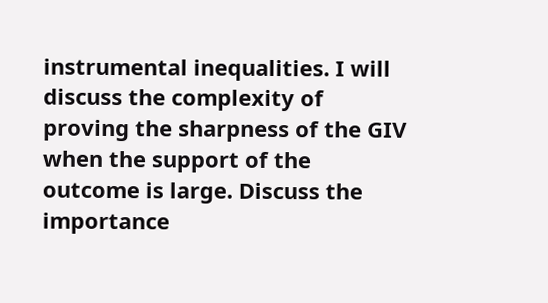instrumental inequalities. I will discuss the complexity of proving the sharpness of the GIV when the support of the outcome is large. Discuss the importance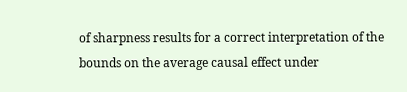of sharpness results for a correct interpretation of the bounds on the average causal effect under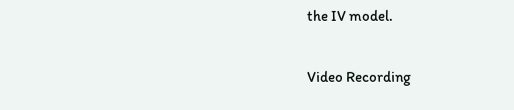the IV model.

Video Recording